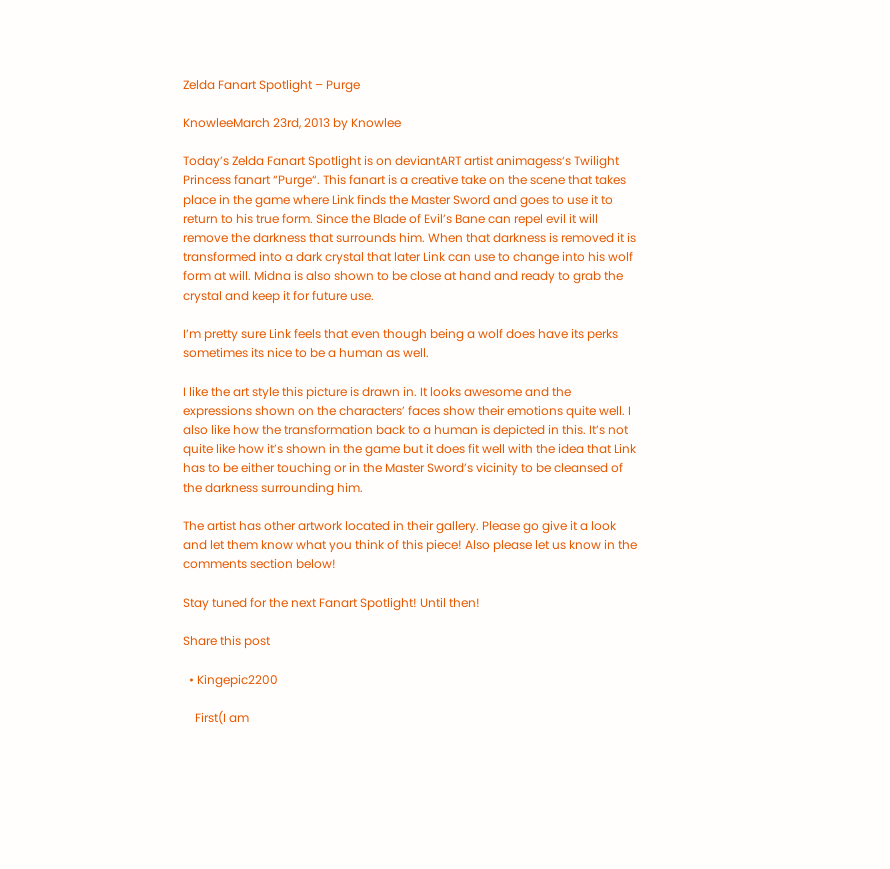Zelda Fanart Spotlight – Purge

KnowleeMarch 23rd, 2013 by Knowlee

Today’s Zelda Fanart Spotlight is on deviantART artist animagess‘s Twilight Princess fanart “Purge“. This fanart is a creative take on the scene that takes place in the game where Link finds the Master Sword and goes to use it to return to his true form. Since the Blade of Evil’s Bane can repel evil it will remove the darkness that surrounds him. When that darkness is removed it is transformed into a dark crystal that later Link can use to change into his wolf form at will. Midna is also shown to be close at hand and ready to grab the crystal and keep it for future use.

I’m pretty sure Link feels that even though being a wolf does have its perks sometimes its nice to be a human as well.

I like the art style this picture is drawn in. It looks awesome and the expressions shown on the characters’ faces show their emotions quite well. I also like how the transformation back to a human is depicted in this. It’s not quite like how it’s shown in the game but it does fit well with the idea that Link has to be either touching or in the Master Sword’s vicinity to be cleansed of the darkness surrounding him.

The artist has other artwork located in their gallery. Please go give it a look and let them know what you think of this piece! Also please let us know in the comments section below!

Stay tuned for the next Fanart Spotlight! Until then!

Share this post

  • Kingepic2200

    First(I am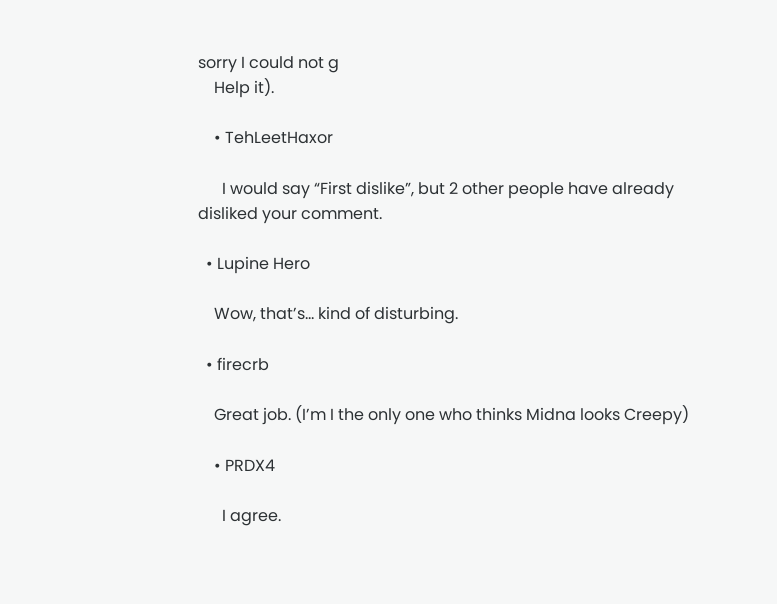sorry I could not g
    Help it).

    • TehLeetHaxor

      I would say “First dislike”, but 2 other people have already disliked your comment.

  • Lupine Hero

    Wow, that’s… kind of disturbing.

  • firecrb

    Great job. (I’m I the only one who thinks Midna looks Creepy)

    • PRDX4

      I agree.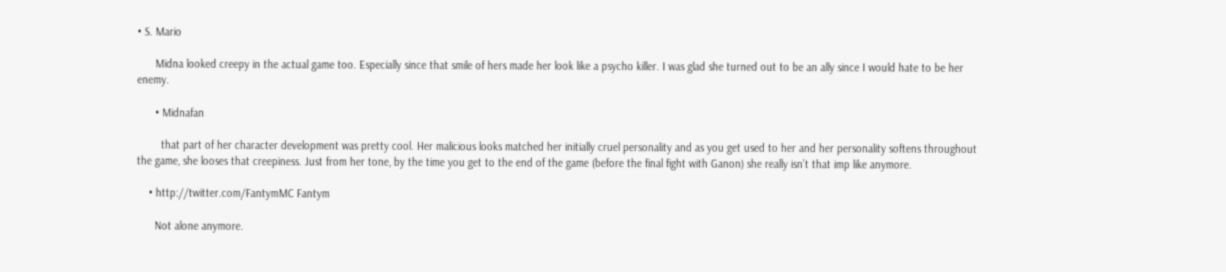• S. Mario

      Midna looked creepy in the actual game too. Especially since that smile of hers made her look like a psycho killer. I was glad she turned out to be an ally since I would hate to be her enemy.

      • Midnafan

        that part of her character development was pretty cool. Her malicious looks matched her initially cruel personality and as you get used to her and her personality softens throughout the game, she looses that creepiness. Just from her tone, by the time you get to the end of the game (before the final fight with Ganon) she really isn’t that imp like anymore.

    • http://twitter.com/FantymMC Fantym

      Not alone anymore.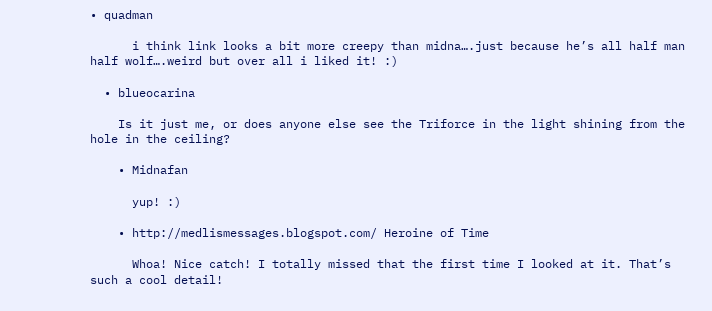• quadman

      i think link looks a bit more creepy than midna….just because he’s all half man half wolf….weird but over all i liked it! :)

  • blueocarina

    Is it just me, or does anyone else see the Triforce in the light shining from the hole in the ceiling?

    • Midnafan

      yup! :)

    • http://medlismessages.blogspot.com/ Heroine of Time

      Whoa! Nice catch! I totally missed that the first time I looked at it. That’s such a cool detail!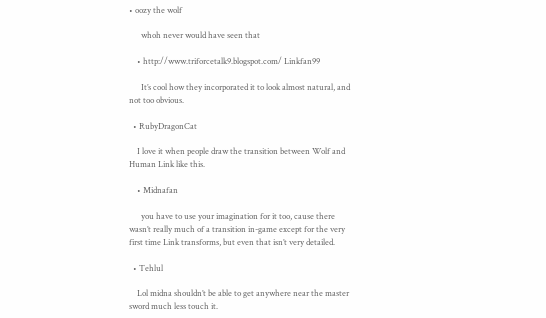• oozy the wolf

      whoh never would have seen that

    • http://www.triforcetalk9.blogspot.com/ Linkfan99

      It’s cool how they incorporated it to look almost natural, and not too obvious.

  • RubyDragonCat

    I love it when people draw the transition between Wolf and Human Link like this.

    • Midnafan

      you have to use your imagination for it too, cause there wasn’t really much of a transition in-game except for the very first time Link transforms, but even that isn’t very detailed.

  • Tehlul

    Lol midna shouldn’t be able to get anywhere near the master sword much less touch it.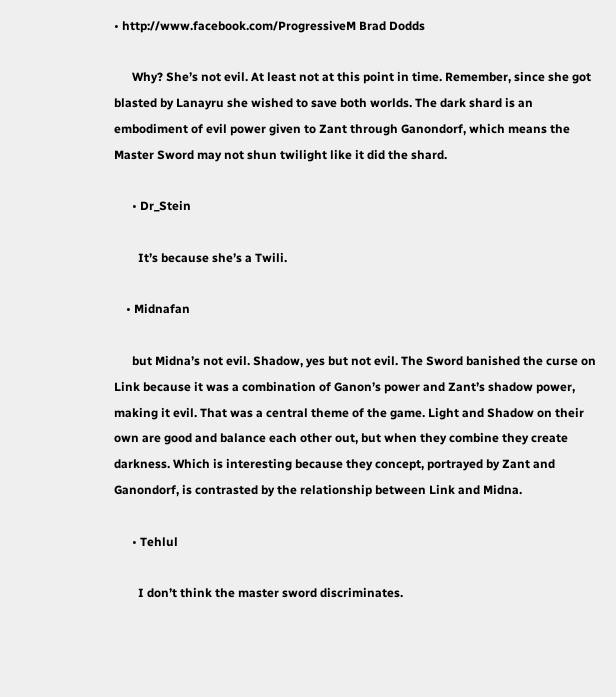• http://www.facebook.com/ProgressiveM Brad Dodds

      Why? She’s not evil. At least not at this point in time. Remember, since she got blasted by Lanayru she wished to save both worlds. The dark shard is an embodiment of evil power given to Zant through Ganondorf, which means the Master Sword may not shun twilight like it did the shard.

      • Dr_Stein

        It’s because she’s a Twili.

    • Midnafan

      but Midna’s not evil. Shadow, yes but not evil. The Sword banished the curse on Link because it was a combination of Ganon’s power and Zant’s shadow power, making it evil. That was a central theme of the game. Light and Shadow on their own are good and balance each other out, but when they combine they create darkness. Which is interesting because they concept, portrayed by Zant and Ganondorf, is contrasted by the relationship between Link and Midna.

      • Tehlul

        I don’t think the master sword discriminates.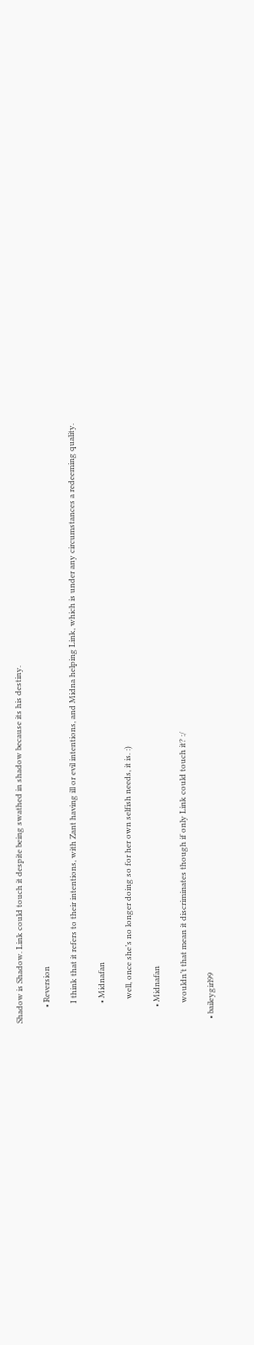Shadow is Shadow. Link could touch it despite being swathed in shadow because its his destiny.

        • Reversion

          I think that it refers to their intentions, with Zant having ill or evil intentions, and Midna helping Link, which is under any circumstances a redeeming quality.

          • Midnafan

            well, once she’s no longer doing so for her own selfish needs, it is. :)

        • Midnafan

          wouldn’t that mean it discriminates though if only Link could touch it? :/

  • baileygirl99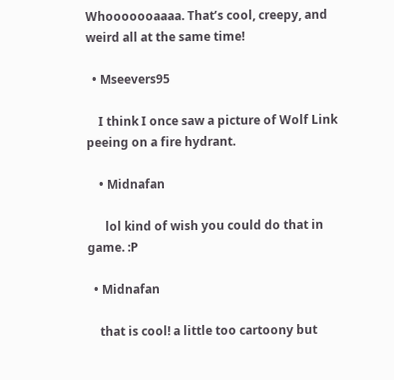Whooooooaaaa. That’s cool, creepy, and weird all at the same time!

  • Mseevers95

    I think I once saw a picture of Wolf Link peeing on a fire hydrant.

    • Midnafan

      lol kind of wish you could do that in game. :P

  • Midnafan

    that is cool! a little too cartoony but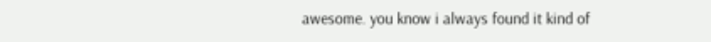awesome. you know i always found it kind of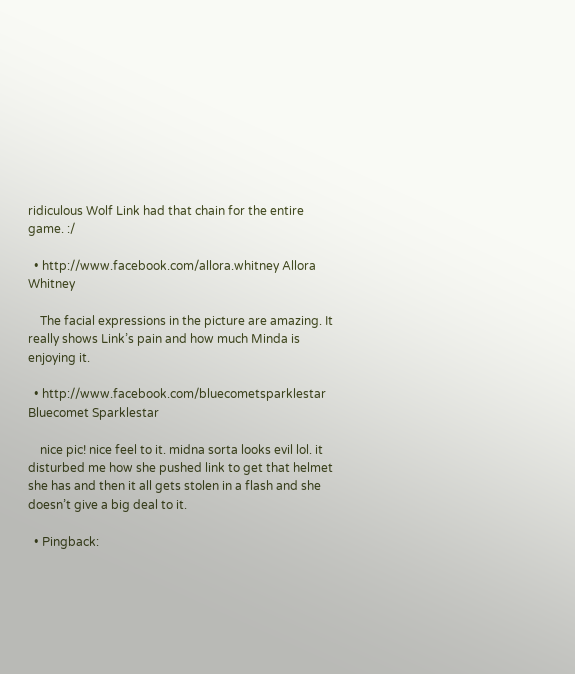ridiculous Wolf Link had that chain for the entire game. :/

  • http://www.facebook.com/allora.whitney Allora Whitney

    The facial expressions in the picture are amazing. It really shows Link’s pain and how much Minda is enjoying it.

  • http://www.facebook.com/bluecometsparklestar Bluecomet Sparklestar

    nice pic! nice feel to it. midna sorta looks evil lol. it disturbed me how she pushed link to get that helmet she has and then it all gets stolen in a flash and she doesn’t give a big deal to it.

  • Pingback: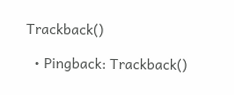Trackback()

  • Pingback: Trackback()